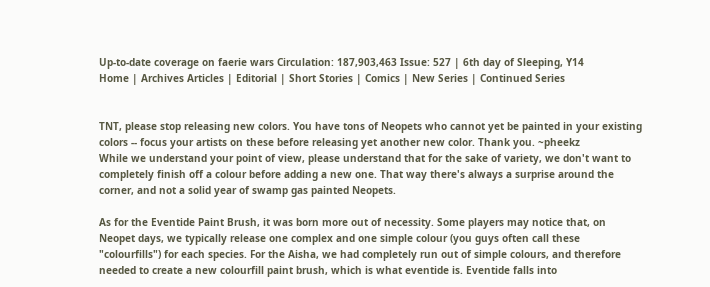Up-to-date coverage on faerie wars Circulation: 187,903,463 Issue: 527 | 6th day of Sleeping, Y14
Home | Archives Articles | Editorial | Short Stories | Comics | New Series | Continued Series


TNT, please stop releasing new colors. You have tons of Neopets who cannot yet be painted in your existing colors -- focus your artists on these before releasing yet another new color. Thank you. ~pheekz
While we understand your point of view, please understand that for the sake of variety, we don't want to completely finish off a colour before adding a new one. That way there's always a surprise around the corner, and not a solid year of swamp gas painted Neopets.

As for the Eventide Paint Brush, it was born more out of necessity. Some players may notice that, on Neopet days, we typically release one complex and one simple colour (you guys often call these "colourfills") for each species. For the Aisha, we had completely run out of simple colours, and therefore needed to create a new colourfill paint brush, which is what eventide is. Eventide falls into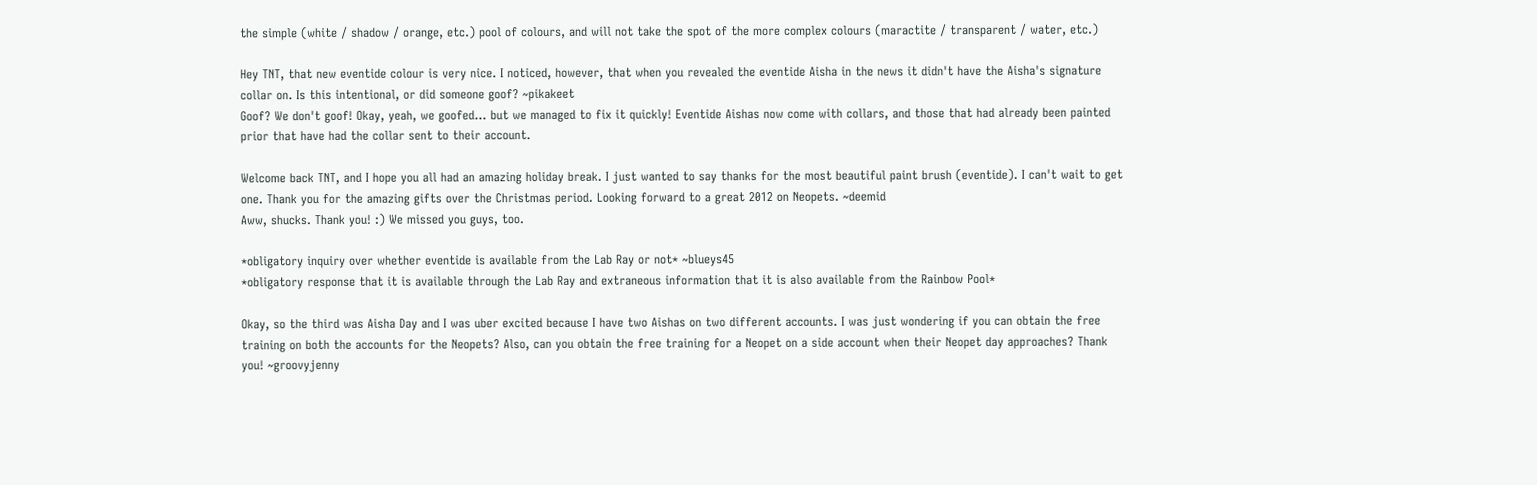the simple (white / shadow / orange, etc.) pool of colours, and will not take the spot of the more complex colours (maractite / transparent / water, etc.)

Hey TNT, that new eventide colour is very nice. I noticed, however, that when you revealed the eventide Aisha in the news it didn't have the Aisha's signature collar on. Is this intentional, or did someone goof? ~pikakeet
Goof? We don't goof! Okay, yeah, we goofed... but we managed to fix it quickly! Eventide Aishas now come with collars, and those that had already been painted prior that have had the collar sent to their account.

Welcome back TNT, and I hope you all had an amazing holiday break. I just wanted to say thanks for the most beautiful paint brush (eventide). I can't wait to get one. Thank you for the amazing gifts over the Christmas period. Looking forward to a great 2012 on Neopets. ~deemid
Aww, shucks. Thank you! :) We missed you guys, too.

*obligatory inquiry over whether eventide is available from the Lab Ray or not* ~blueys45
*obligatory response that it is available through the Lab Ray and extraneous information that it is also available from the Rainbow Pool*

Okay, so the third was Aisha Day and I was uber excited because I have two Aishas on two different accounts. I was just wondering if you can obtain the free training on both the accounts for the Neopets? Also, can you obtain the free training for a Neopet on a side account when their Neopet day approaches? Thank you! ~groovyjenny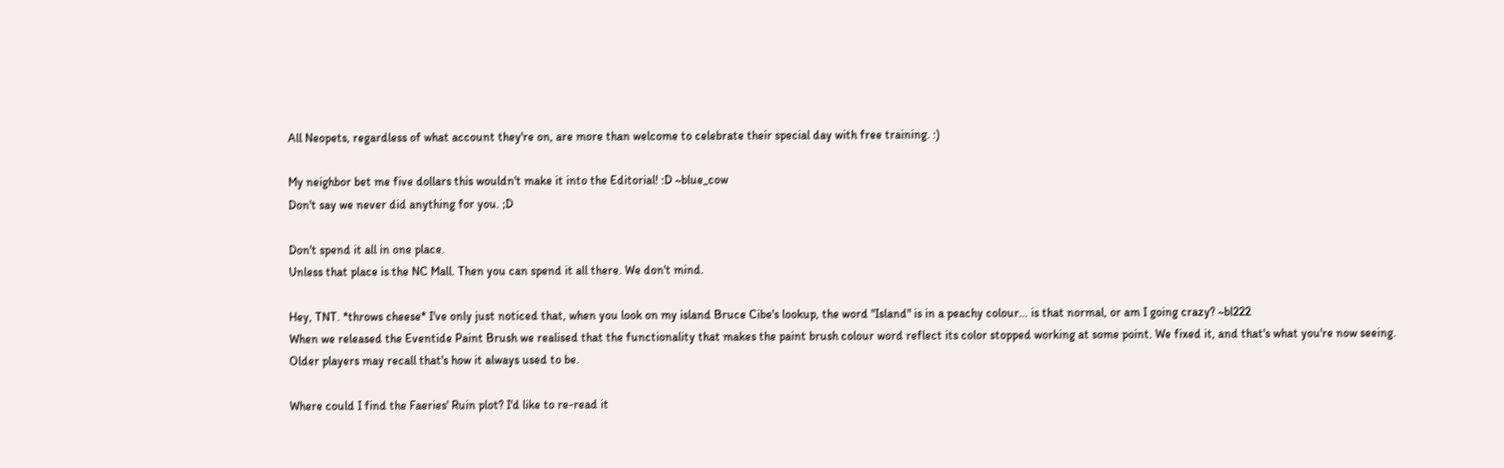All Neopets, regardless of what account they're on, are more than welcome to celebrate their special day with free training. :)

My neighbor bet me five dollars this wouldn't make it into the Editorial! :D ~blue_cow
Don't say we never did anything for you. ;D

Don't spend it all in one place.
Unless that place is the NC Mall. Then you can spend it all there. We don't mind.

Hey, TNT. *throws cheese* I've only just noticed that, when you look on my island Bruce Cibe's lookup, the word "Island" is in a peachy colour... is that normal, or am I going crazy? ~bl222
When we released the Eventide Paint Brush we realised that the functionality that makes the paint brush colour word reflect its color stopped working at some point. We fixed it, and that's what you're now seeing. Older players may recall that's how it always used to be.

Where could I find the Faeries' Ruin plot? I'd like to re-read it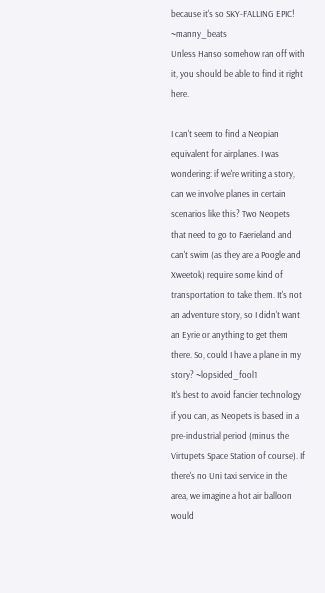because it's so SKY-FALLING EPIC! ~manny_beats
Unless Hanso somehow ran off with it, you should be able to find it right here.

I can't seem to find a Neopian equivalent for airplanes. I was wondering: if we're writing a story, can we involve planes in certain scenarios like this? Two Neopets that need to go to Faerieland and can't swim (as they are a Poogle and Xweetok) require some kind of transportation to take them. It's not an adventure story, so I didn't want an Eyrie or anything to get them there. So, could I have a plane in my story? ~lopsided_fool1
It's best to avoid fancier technology if you can, as Neopets is based in a pre-industrial period (minus the Virtupets Space Station of course). If there's no Uni taxi service in the area, we imagine a hot air balloon would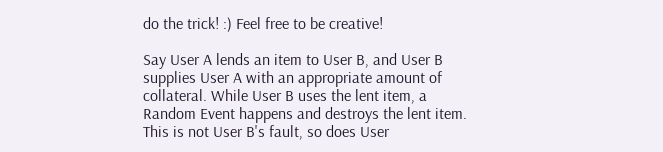do the trick! :) Feel free to be creative!

Say User A lends an item to User B, and User B supplies User A with an appropriate amount of collateral. While User B uses the lent item, a Random Event happens and destroys the lent item. This is not User B's fault, so does User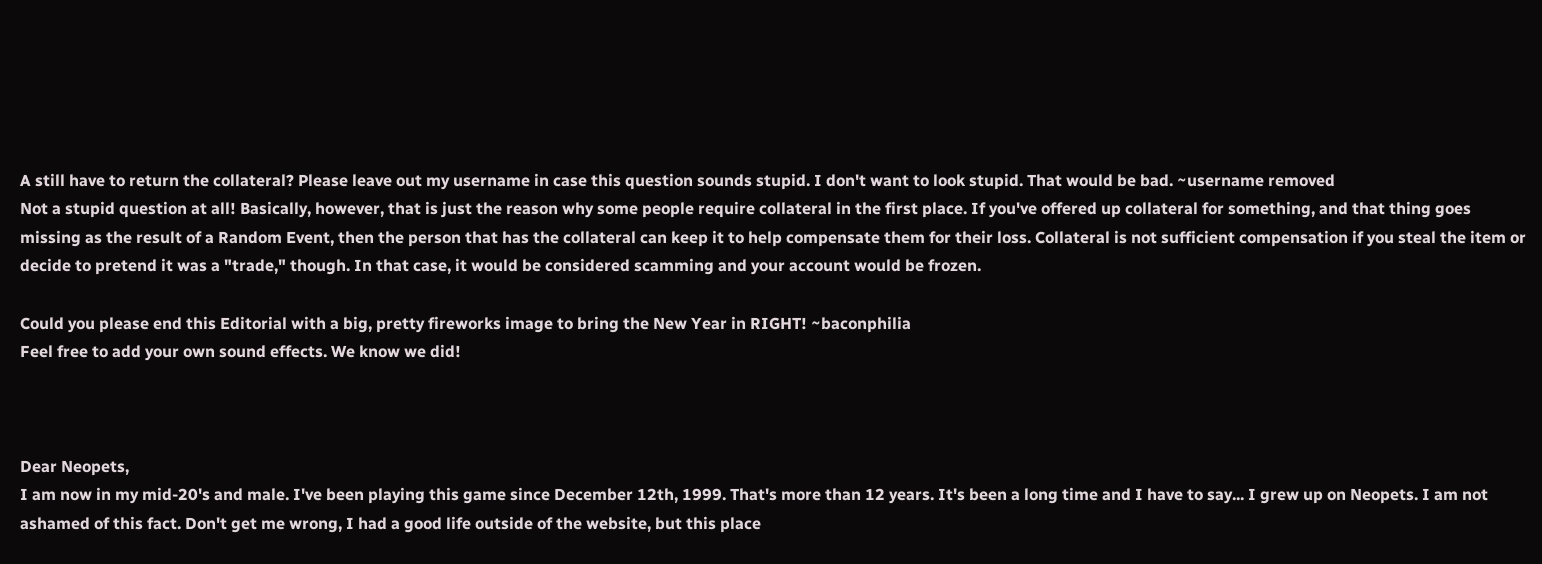A still have to return the collateral? Please leave out my username in case this question sounds stupid. I don't want to look stupid. That would be bad. ~username removed
Not a stupid question at all! Basically, however, that is just the reason why some people require collateral in the first place. If you've offered up collateral for something, and that thing goes missing as the result of a Random Event, then the person that has the collateral can keep it to help compensate them for their loss. Collateral is not sufficient compensation if you steal the item or decide to pretend it was a "trade," though. In that case, it would be considered scamming and your account would be frozen.

Could you please end this Editorial with a big, pretty fireworks image to bring the New Year in RIGHT! ~baconphilia
Feel free to add your own sound effects. We know we did!



Dear Neopets,
I am now in my mid-20's and male. I've been playing this game since December 12th, 1999. That's more than 12 years. It's been a long time and I have to say... I grew up on Neopets. I am not ashamed of this fact. Don't get me wrong, I had a good life outside of the website, but this place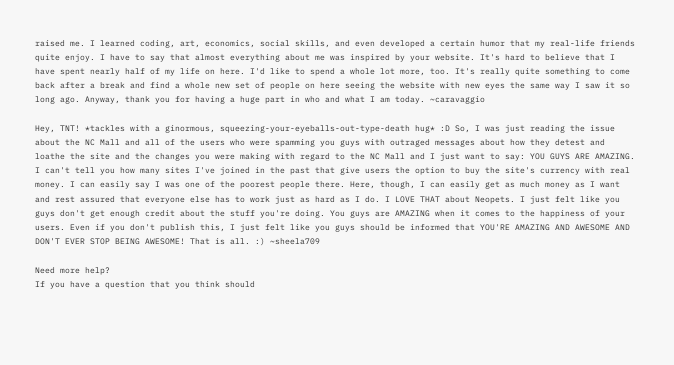raised me. I learned coding, art, economics, social skills, and even developed a certain humor that my real-life friends quite enjoy. I have to say that almost everything about me was inspired by your website. It's hard to believe that I have spent nearly half of my life on here. I'd like to spend a whole lot more, too. It's really quite something to come back after a break and find a whole new set of people on here seeing the website with new eyes the same way I saw it so long ago. Anyway, thank you for having a huge part in who and what I am today. ~caravaggio

Hey, TNT! *tackles with a ginormous, squeezing-your-eyeballs-out-type-death hug* :D So, I was just reading the issue about the NC Mall and all of the users who were spamming you guys with outraged messages about how they detest and loathe the site and the changes you were making with regard to the NC Mall and I just want to say: YOU GUYS ARE AMAZING. I can't tell you how many sites I've joined in the past that give users the option to buy the site's currency with real money. I can easily say I was one of the poorest people there. Here, though, I can easily get as much money as I want and rest assured that everyone else has to work just as hard as I do. I LOVE THAT about Neopets. I just felt like you guys don't get enough credit about the stuff you're doing. You guys are AMAZING when it comes to the happiness of your users. Even if you don't publish this, I just felt like you guys should be informed that YOU'RE AMAZING AND AWESOME AND DON'T EVER STOP BEING AWESOME! That is all. :) ~sheela709

Need more help?
If you have a question that you think should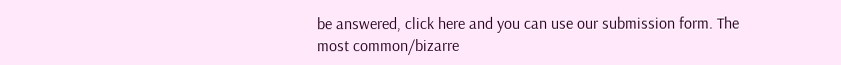be answered, click here and you can use our submission form. The most common/bizarre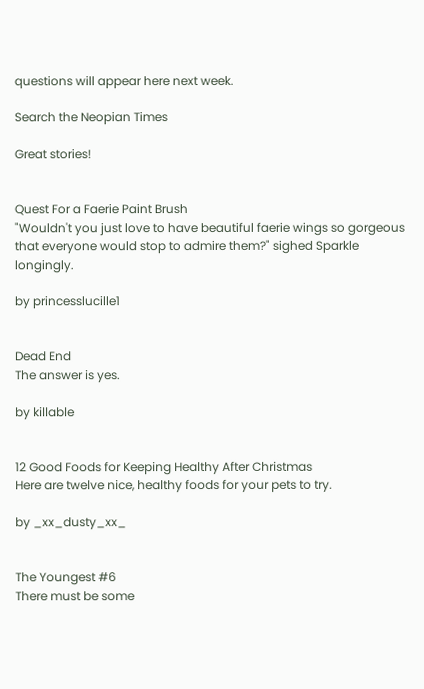questions will appear here next week.

Search the Neopian Times

Great stories!


Quest For a Faerie Paint Brush
"Wouldn't you just love to have beautiful faerie wings so gorgeous that everyone would stop to admire them?" sighed Sparkle longingly.

by princesslucille1


Dead End
The answer is yes.

by killable


12 Good Foods for Keeping Healthy After Christmas
Here are twelve nice, healthy foods for your pets to try.

by _xx_dusty_xx_


The Youngest #6
There must be some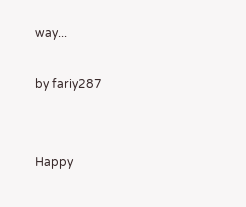way...

by fariy287


Happy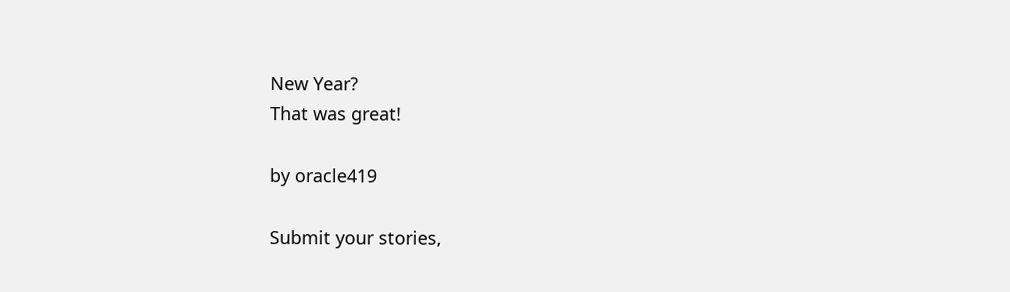New Year?
That was great!

by oracle419

Submit your stories,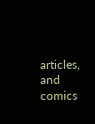articles, and comics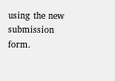using the new submission form.